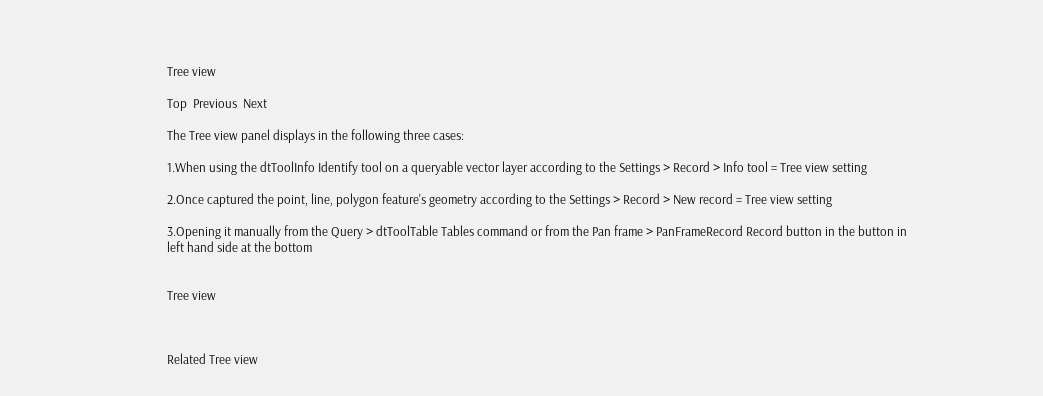Tree view

Top  Previous  Next

The Tree view panel displays in the following three cases:

1.When using the dtToolInfo Identify tool on a queryable vector layer according to the Settings > Record > Info tool = Tree view setting

2.Once captured the point, line, polygon feature's geometry according to the Settings > Record > New record = Tree view setting

3.Opening it manually from the Query > dtToolTable Tables command or from the Pan frame > PanFrameRecord Record button in the button in left hand side at the bottom


Tree view



Related Tree view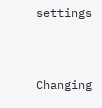settings



Changing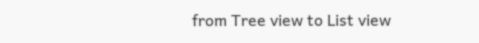from Tree view to List view